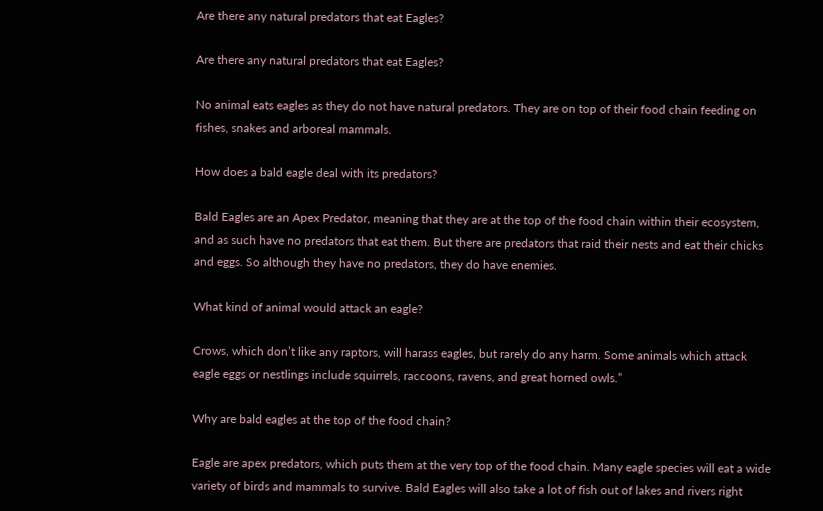Are there any natural predators that eat Eagles?

Are there any natural predators that eat Eagles?

No animal eats eagles as they do not have natural predators. They are on top of their food chain feeding on fishes, snakes and arboreal mammals.

How does a bald eagle deal with its predators?

Bald Eagles are an Apex Predator, meaning that they are at the top of the food chain within their ecosystem, and as such have no predators that eat them. But there are predators that raid their nests and eat their chicks and eggs. So although they have no predators, they do have enemies.

What kind of animal would attack an eagle?

Crows, which don’t like any raptors, will harass eagles, but rarely do any harm. Some animals which attack eagle eggs or nestlings include squirrels, raccoons, ravens, and great horned owls.”

Why are bald eagles at the top of the food chain?

Eagle are apex predators, which puts them at the very top of the food chain. Many eagle species will eat a wide variety of birds and mammals to survive. Bald Eagles will also take a lot of fish out of lakes and rivers right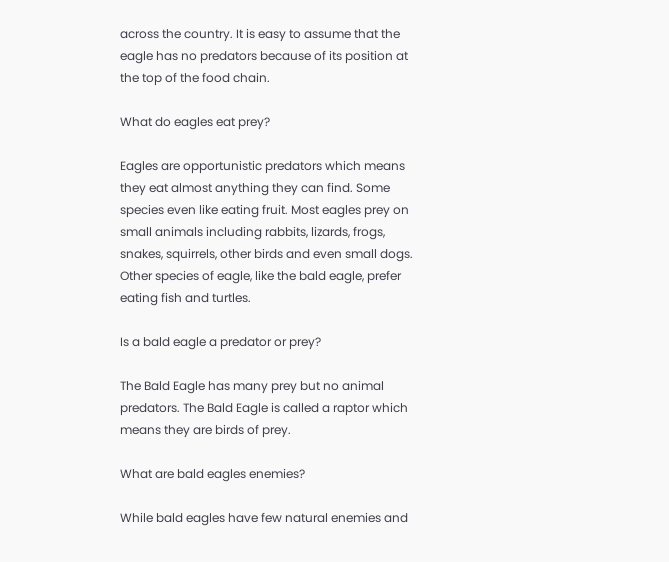across the country. It is easy to assume that the eagle has no predators because of its position at the top of the food chain.

What do eagles eat prey?

Eagles are opportunistic predators which means they eat almost anything they can find. Some species even like eating fruit. Most eagles prey on small animals including rabbits, lizards, frogs, snakes, squirrels, other birds and even small dogs. Other species of eagle, like the bald eagle, prefer eating fish and turtles.

Is a bald eagle a predator or prey?

The Bald Eagle has many prey but no animal predators. The Bald Eagle is called a raptor which means they are birds of prey.

What are bald eagles enemies?

While bald eagles have few natural enemies and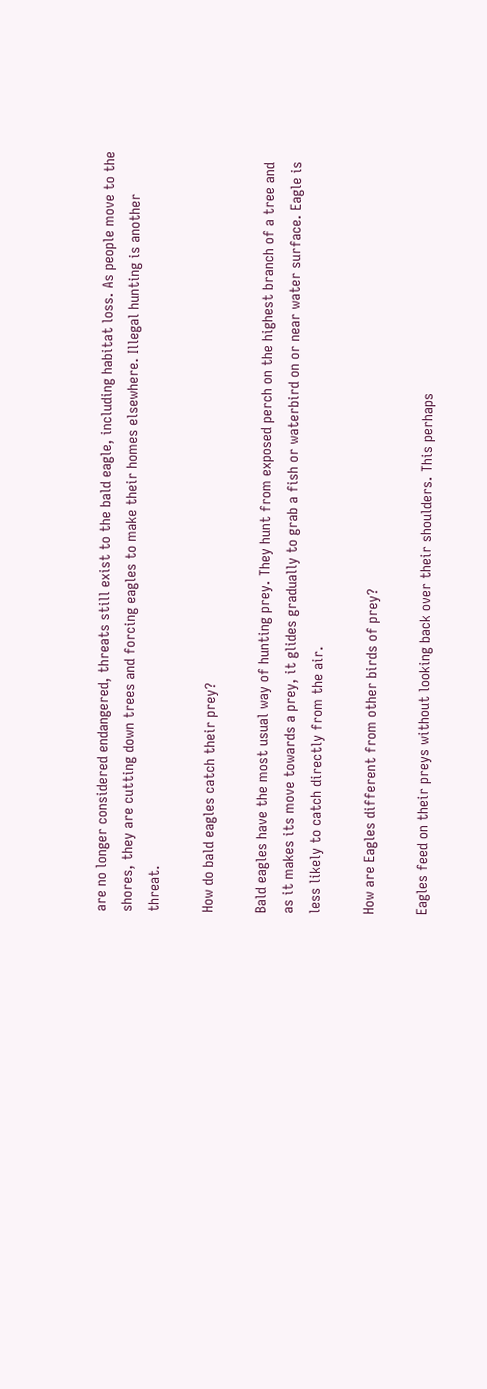are no longer considered endangered, threats still exist to the bald eagle, including habitat loss. As people move to the shores, they are cutting down trees and forcing eagles to make their homes elsewhere. Illegal hunting is another threat.

How do bald eagles catch their prey?

Bald eagles have the most usual way of hunting prey. They hunt from exposed perch on the highest branch of a tree and as it makes its move towards a prey, it glides gradually to grab a fish or waterbird on or near water surface. Eagle is less likely to catch directly from the air.

How are Eagles different from other birds of prey?

Eagles feed on their preys without looking back over their shoulders. This perhaps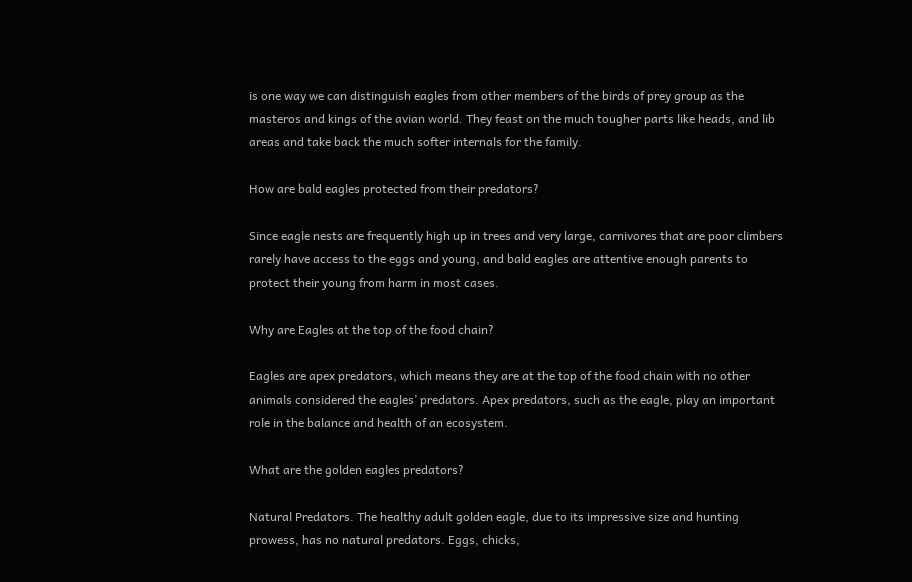is one way we can distinguish eagles from other members of the birds of prey group as the masteros and kings of the avian world. They feast on the much tougher parts like heads, and lib areas and take back the much softer internals for the family.

How are bald eagles protected from their predators?

Since eagle nests are frequently high up in trees and very large, carnivores that are poor climbers rarely have access to the eggs and young, and bald eagles are attentive enough parents to protect their young from harm in most cases.

Why are Eagles at the top of the food chain?

Eagles are apex predators, which means they are at the top of the food chain with no other animals considered the eagles’ predators. Apex predators, such as the eagle, play an important role in the balance and health of an ecosystem.

What are the golden eagles predators?

Natural Predators. The healthy adult golden eagle, due to its impressive size and hunting prowess, has no natural predators. Eggs, chicks,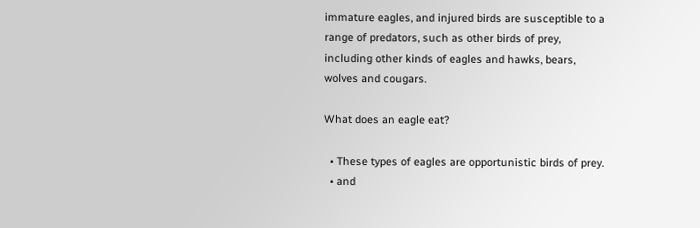immature eagles, and injured birds are susceptible to a range of predators, such as other birds of prey, including other kinds of eagles and hawks, bears, wolves and cougars.

What does an eagle eat?

  • These types of eagles are opportunistic birds of prey.
  • and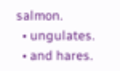salmon.
  • ungulates.
  • and hares.